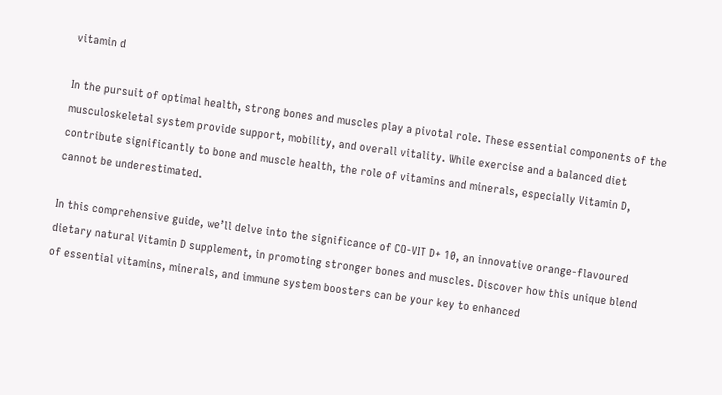vitamin d

In the pursuit of optimal health, strong bones and muscles play a pivotal role. These essential components of the musculoskeletal system provide support, mobility, and overall vitality. While exercise and a balanced diet contribute significantly to bone and muscle health, the role of vitamins and minerals, especially Vitamin D, cannot be underestimated.

In this comprehensive guide, we’ll delve into the significance of CO-VIT D+ 10, an innovative orange-flavoured dietary natural Vitamin D supplement, in promoting stronger bones and muscles. Discover how this unique blend of essential vitamins, minerals, and immune system boosters can be your key to enhanced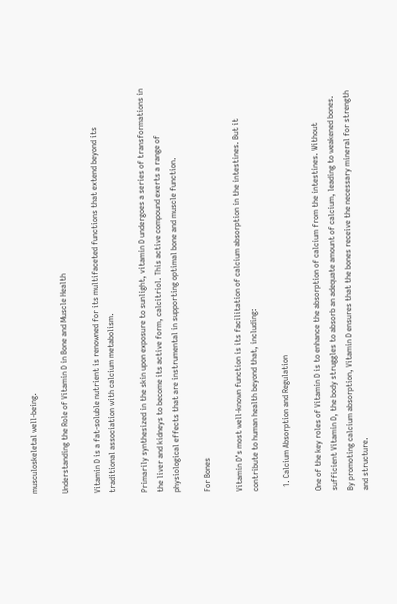musculoskeletal well-being.

Understanding the Role of Vitamin D in Bone and Muscle Health

Vitamin D is a fat-soluble nutrient is renowned for its multifaceted functions that extend beyond its traditional association with calcium metabolism.

Primarily synthesized in the skin upon exposure to sunlight, vitamin D undergoes a series of transformations in the liver and kidneys to become its active form, calcitriol. This active compound exerts a range of physiological effects that are instrumental in supporting optimal bone and muscle function.

For Bones

Vitamin D’s most well-known function is its facilitation of calcium absorption in the intestines. But it contribute to human health beyond that, including:

  1. Calcium Absorption and Regulation

One of the key roles of Vitamin D is to enhance the absorption of calcium from the intestines. Without sufficient Vitamin D, the body struggles to absorb an adequate amount of calcium, leading to weakened bones. By promoting calcium absorption, Vitamin D ensures that the bones receive the necessary mineral for strength and structure.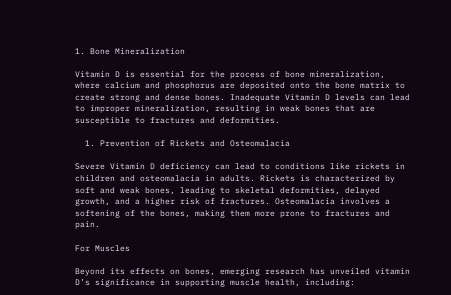1. Bone Mineralization

Vitamin D is essential for the process of bone mineralization, where calcium and phosphorus are deposited onto the bone matrix to create strong and dense bones. Inadequate Vitamin D levels can lead to improper mineralization, resulting in weak bones that are susceptible to fractures and deformities.

  1. Prevention of Rickets and Osteomalacia

Severe Vitamin D deficiency can lead to conditions like rickets in children and osteomalacia in adults. Rickets is characterized by soft and weak bones, leading to skeletal deformities, delayed growth, and a higher risk of fractures. Osteomalacia involves a softening of the bones, making them more prone to fractures and pain.

For Muscles

Beyond its effects on bones, emerging research has unveiled vitamin D’s significance in supporting muscle health, including: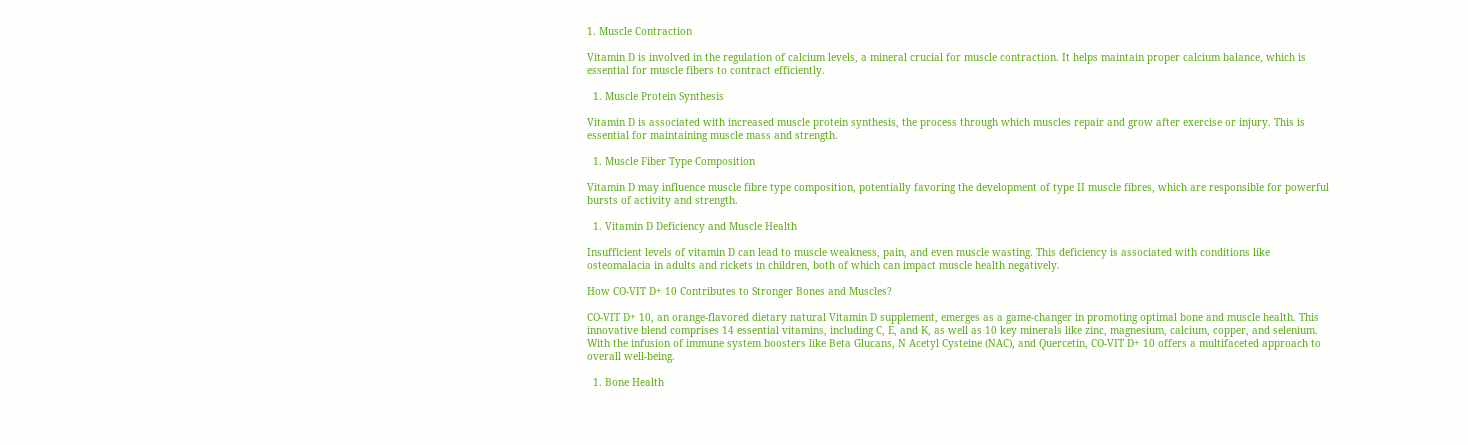1. Muscle Contraction

Vitamin D is involved in the regulation of calcium levels, a mineral crucial for muscle contraction. It helps maintain proper calcium balance, which is essential for muscle fibers to contract efficiently.

  1. Muscle Protein Synthesis

Vitamin D is associated with increased muscle protein synthesis, the process through which muscles repair and grow after exercise or injury. This is essential for maintaining muscle mass and strength.

  1. Muscle Fiber Type Composition

Vitamin D may influence muscle fibre type composition, potentially favoring the development of type II muscle fibres, which are responsible for powerful bursts of activity and strength.

  1. Vitamin D Deficiency and Muscle Health

Insufficient levels of vitamin D can lead to muscle weakness, pain, and even muscle wasting. This deficiency is associated with conditions like osteomalacia in adults and rickets in children, both of which can impact muscle health negatively.

How CO-VIT D+ 10 Contributes to Stronger Bones and Muscles?

CO-VIT D+ 10, an orange-flavored dietary natural Vitamin D supplement, emerges as a game-changer in promoting optimal bone and muscle health. This innovative blend comprises 14 essential vitamins, including C, E, and K, as well as 10 key minerals like zinc, magnesium, calcium, copper, and selenium. With the infusion of immune system boosters like Beta Glucans, N Acetyl Cysteine (NAC), and Quercetin, CO-VIT D+ 10 offers a multifaceted approach to overall well-being.

  1. Bone Health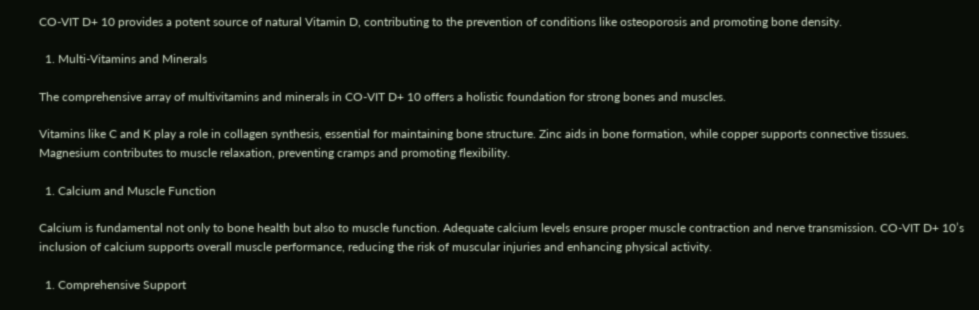CO-VIT D+ 10 provides a potent source of natural Vitamin D, contributing to the prevention of conditions like osteoporosis and promoting bone density.

  1. Multi-Vitamins and Minerals

The comprehensive array of multivitamins and minerals in CO-VIT D+ 10 offers a holistic foundation for strong bones and muscles.

Vitamins like C and K play a role in collagen synthesis, essential for maintaining bone structure. Zinc aids in bone formation, while copper supports connective tissues. Magnesium contributes to muscle relaxation, preventing cramps and promoting flexibility.

  1. Calcium and Muscle Function

Calcium is fundamental not only to bone health but also to muscle function. Adequate calcium levels ensure proper muscle contraction and nerve transmission. CO-VIT D+ 10’s inclusion of calcium supports overall muscle performance, reducing the risk of muscular injuries and enhancing physical activity.

  1. Comprehensive Support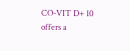CO-VIT D+ 10 offers a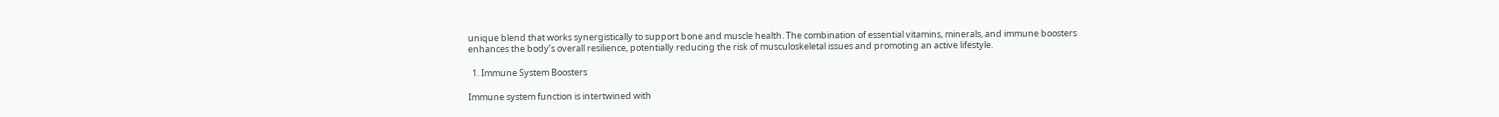unique blend that works synergistically to support bone and muscle health. The combination of essential vitamins, minerals, and immune boosters enhances the body’s overall resilience, potentially reducing the risk of musculoskeletal issues and promoting an active lifestyle.

  1. Immune System Boosters

Immune system function is intertwined with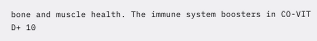bone and muscle health. The immune system boosters in CO-VIT D+ 10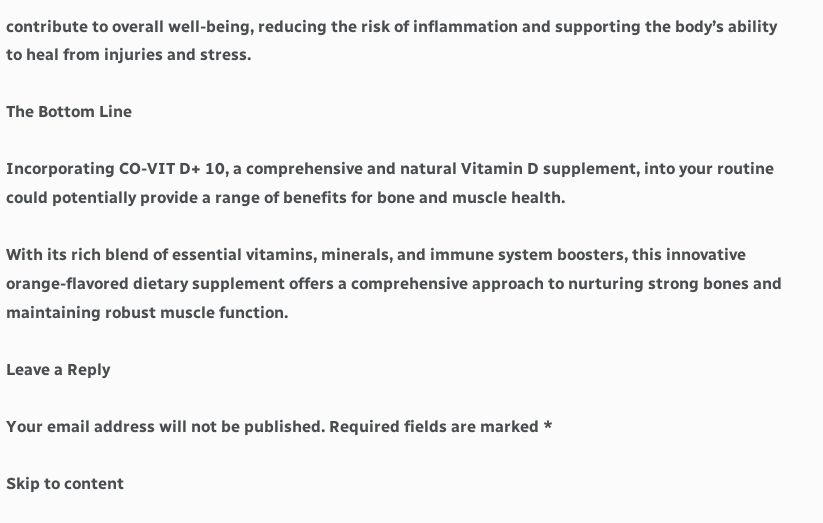contribute to overall well-being, reducing the risk of inflammation and supporting the body’s ability to heal from injuries and stress.

The Bottom Line

Incorporating CO-VIT D+ 10, a comprehensive and natural Vitamin D supplement, into your routine could potentially provide a range of benefits for bone and muscle health.

With its rich blend of essential vitamins, minerals, and immune system boosters, this innovative orange-flavored dietary supplement offers a comprehensive approach to nurturing strong bones and maintaining robust muscle function.

Leave a Reply

Your email address will not be published. Required fields are marked *

Skip to content